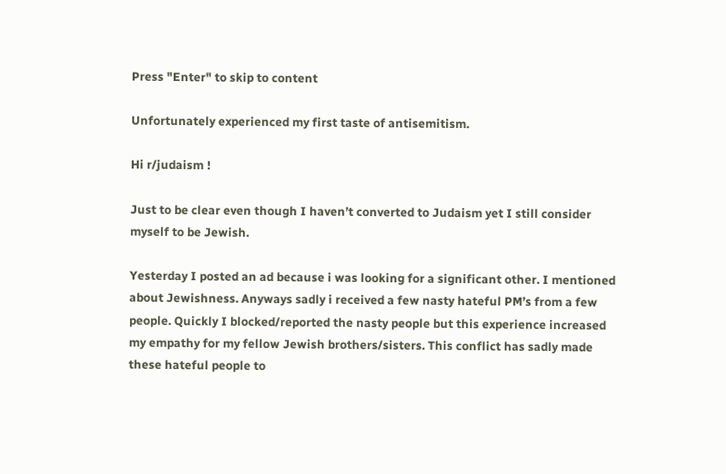Press "Enter" to skip to content

Unfortunately experienced my first taste of antisemitism.

Hi r/judaism !

Just to be clear even though I haven’t converted to Judaism yet I still consider myself to be Jewish.

Yesterday I posted an ad because i was looking for a significant other. I mentioned about Jewishness. Anyways sadly i received a few nasty hateful PM’s from a few people. Quickly I blocked/reported the nasty people but this experience increased my empathy for my fellow Jewish brothers/sisters. This conflict has sadly made these hateful people to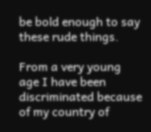be bold enough to say these rude things.

From a very young age I have been discriminated because of my country of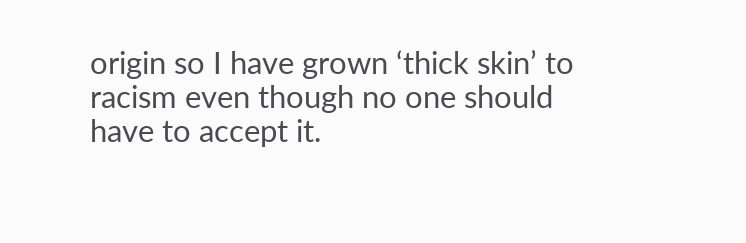origin so I have grown ‘thick skin’ to racism even though no one should have to accept it.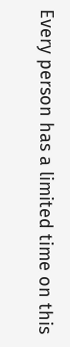Every person has a limited time on this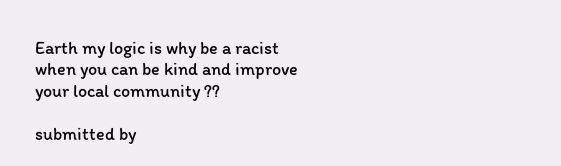Earth my logic is why be a racist when you can be kind and improve your local community ??

submitted by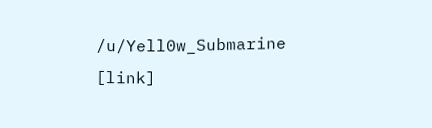/u/Yell0w_Submarine
[link]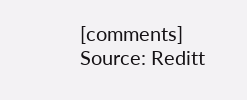[comments]
Source: Reditt